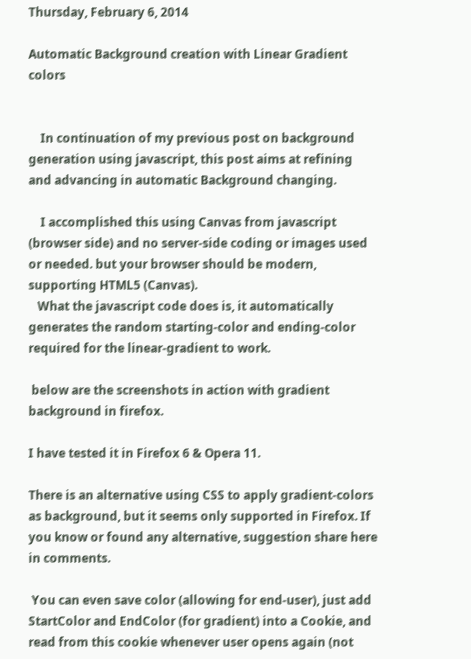Thursday, February 6, 2014

Automatic Background creation with Linear Gradient colors


    In continuation of my previous post on background generation using javascript, this post aims at refining and advancing in automatic Background changing.

    I accomplished this using Canvas from javascript (browser side) and no server-side coding or images used or needed. but your browser should be modern, supporting HTML5 (Canvas).
   What the javascript code does is, it automatically generates the random starting-color and ending-color required for the linear-gradient to work.

 below are the screenshots in action with gradient background in firefox.

I have tested it in Firefox 6 & Opera 11.

There is an alternative using CSS to apply gradient-colors as background, but it seems only supported in Firefox. If you know or found any alternative, suggestion share here in comments.

 You can even save color (allowing for end-user), just add StartColor and EndColor (for gradient) into a Cookie, and read from this cookie whenever user opens again (not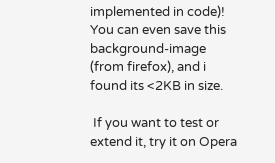implemented in code)!
You can even save this background-image (from firefox), and i found its <2KB in size.

 If you want to test or extend it, try it on Opera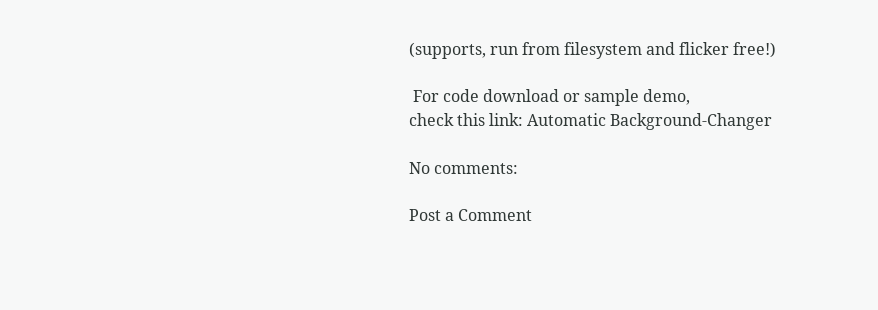(supports, run from filesystem and flicker free!)

 For code download or sample demo,
check this link: Automatic Background-Changer

No comments:

Post a Comment